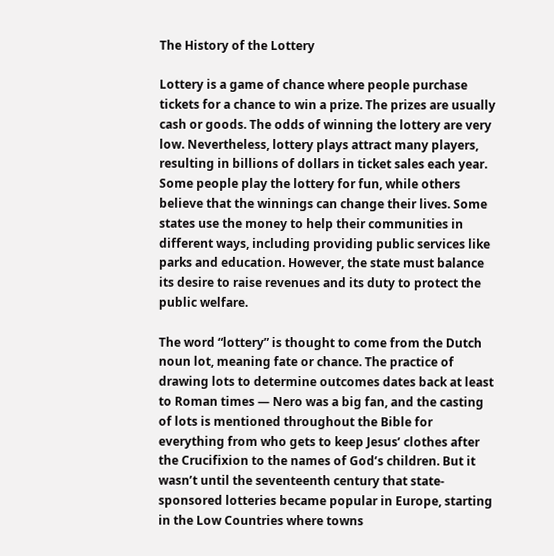The History of the Lottery

Lottery is a game of chance where people purchase tickets for a chance to win a prize. The prizes are usually cash or goods. The odds of winning the lottery are very low. Nevertheless, lottery plays attract many players, resulting in billions of dollars in ticket sales each year. Some people play the lottery for fun, while others believe that the winnings can change their lives. Some states use the money to help their communities in different ways, including providing public services like parks and education. However, the state must balance its desire to raise revenues and its duty to protect the public welfare.

The word “lottery” is thought to come from the Dutch noun lot, meaning fate or chance. The practice of drawing lots to determine outcomes dates back at least to Roman times — Nero was a big fan, and the casting of lots is mentioned throughout the Bible for everything from who gets to keep Jesus’ clothes after the Crucifixion to the names of God’s children. But it wasn’t until the seventeenth century that state-sponsored lotteries became popular in Europe, starting in the Low Countries where towns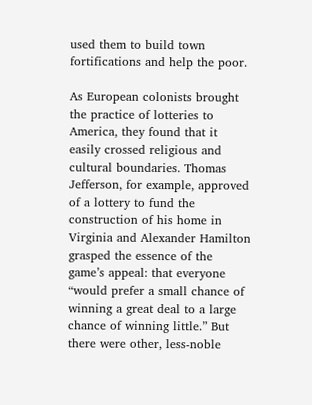used them to build town fortifications and help the poor.

As European colonists brought the practice of lotteries to America, they found that it easily crossed religious and cultural boundaries. Thomas Jefferson, for example, approved of a lottery to fund the construction of his home in Virginia and Alexander Hamilton grasped the essence of the game’s appeal: that everyone “would prefer a small chance of winning a great deal to a large chance of winning little.” But there were other, less-noble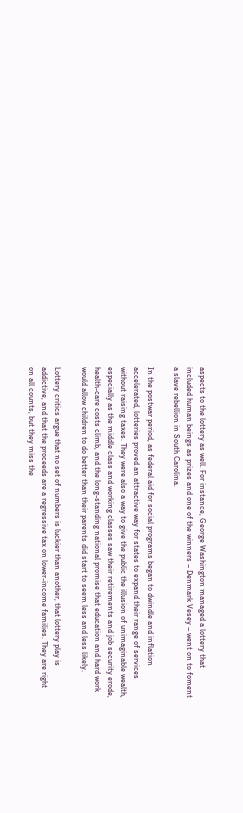aspects to the lottery as well. For instance, George Washington managed a lottery that included human beings as prizes and one of the winners – Denmark Vesey – went on to foment a slave rebellion in South Carolina.

In the postwar period, as federal aid for social programs began to dwindle and inflation accelerated, lotteries proved an attractive way for states to expand their range of services without raising taxes. They were also a way to give the public the illusion of unimaginable wealth, especially as the middle class and working classes saw their retirements and job security erode, health-care costs climb, and the long-standing national promise that education and hard work would allow children to do better than their parents did start to seem less and less likely.

Lottery critics argue that no set of numbers is luckier than another, that lottery play is addictive, and that the proceeds are a regressive tax on lower-income families. They are right on all counts, but they miss the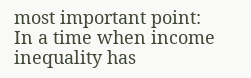most important point: In a time when income inequality has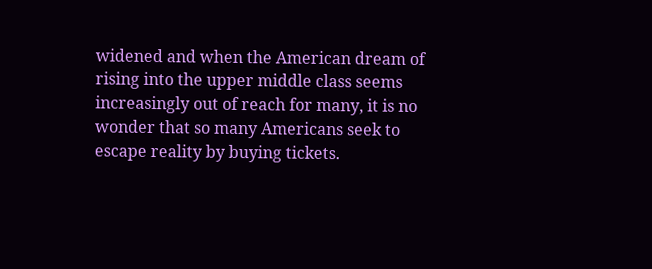widened and when the American dream of rising into the upper middle class seems increasingly out of reach for many, it is no wonder that so many Americans seek to escape reality by buying tickets.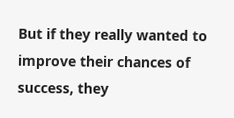But if they really wanted to improve their chances of success, they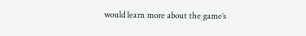would learn more about the game’s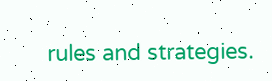rules and strategies.